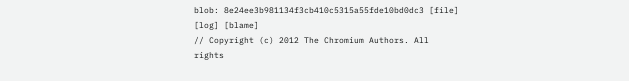blob: 8e24ee3b981134f3cb410c5315a55fde10bd0dc3 [file] [log] [blame]
// Copyright (c) 2012 The Chromium Authors. All rights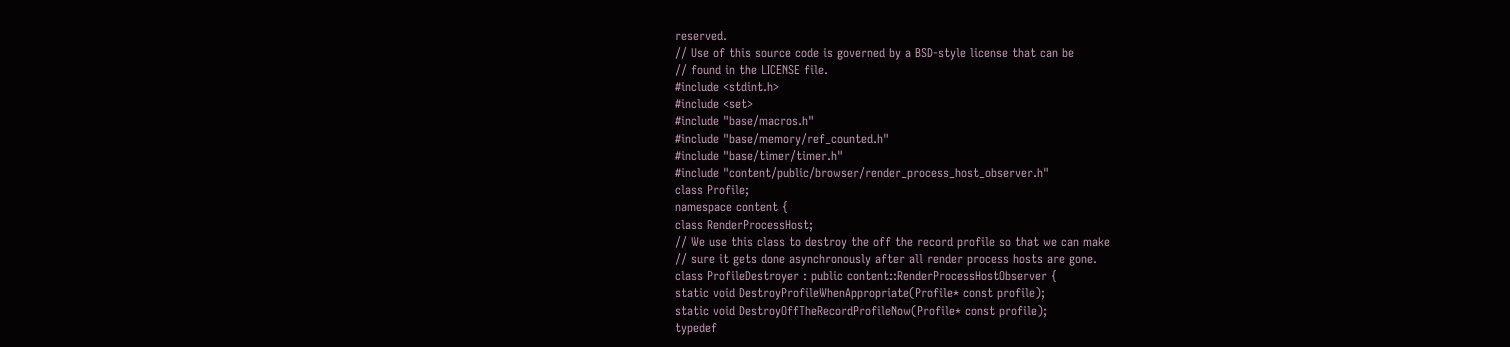reserved.
// Use of this source code is governed by a BSD-style license that can be
// found in the LICENSE file.
#include <stdint.h>
#include <set>
#include "base/macros.h"
#include "base/memory/ref_counted.h"
#include "base/timer/timer.h"
#include "content/public/browser/render_process_host_observer.h"
class Profile;
namespace content {
class RenderProcessHost;
// We use this class to destroy the off the record profile so that we can make
// sure it gets done asynchronously after all render process hosts are gone.
class ProfileDestroyer : public content::RenderProcessHostObserver {
static void DestroyProfileWhenAppropriate(Profile* const profile);
static void DestroyOffTheRecordProfileNow(Profile* const profile);
typedef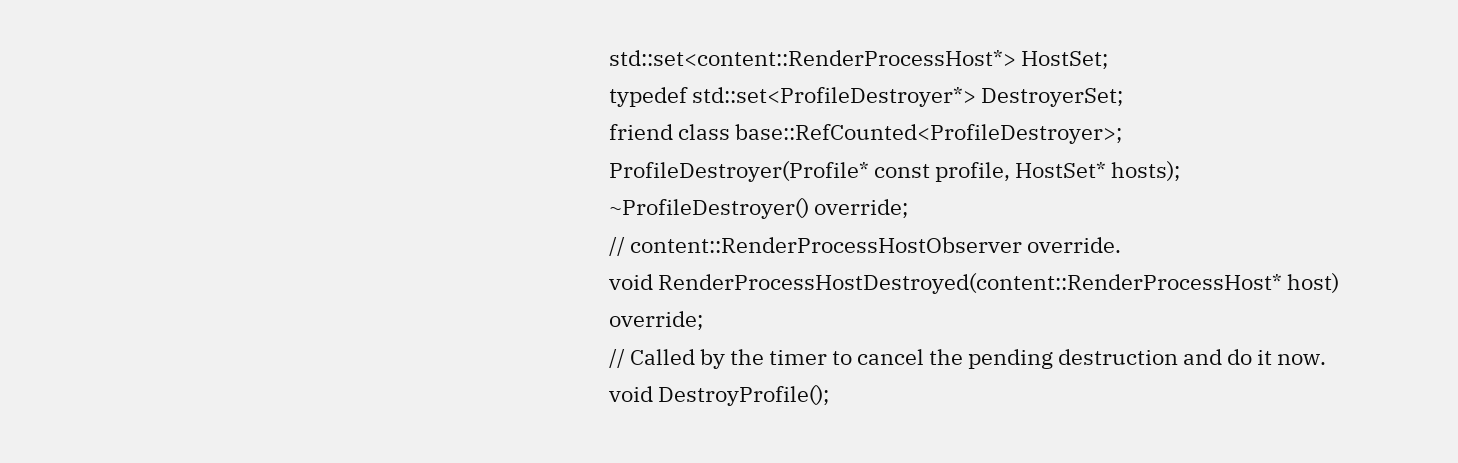std::set<content::RenderProcessHost*> HostSet;
typedef std::set<ProfileDestroyer*> DestroyerSet;
friend class base::RefCounted<ProfileDestroyer>;
ProfileDestroyer(Profile* const profile, HostSet* hosts);
~ProfileDestroyer() override;
// content::RenderProcessHostObserver override.
void RenderProcessHostDestroyed(content::RenderProcessHost* host) override;
// Called by the timer to cancel the pending destruction and do it now.
void DestroyProfile();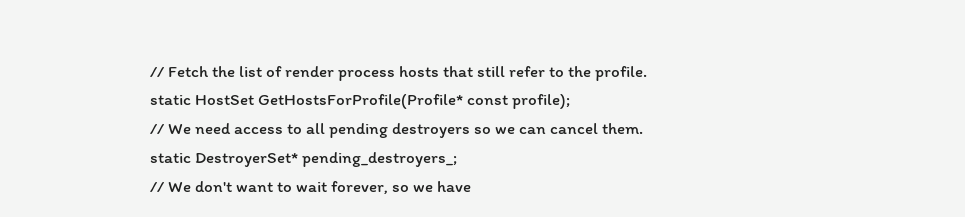// Fetch the list of render process hosts that still refer to the profile.
static HostSet GetHostsForProfile(Profile* const profile);
// We need access to all pending destroyers so we can cancel them.
static DestroyerSet* pending_destroyers_;
// We don't want to wait forever, so we have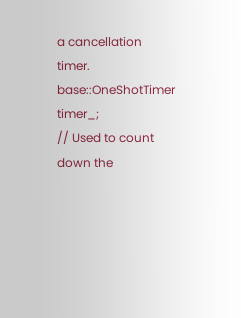a cancellation timer.
base::OneShotTimer timer_;
// Used to count down the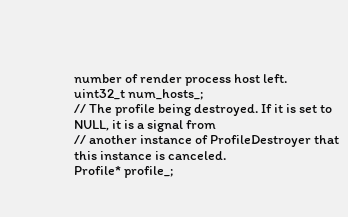number of render process host left.
uint32_t num_hosts_;
// The profile being destroyed. If it is set to NULL, it is a signal from
// another instance of ProfileDestroyer that this instance is canceled.
Profile* profile_;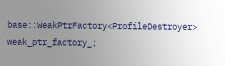base::WeakPtrFactory<ProfileDestroyer> weak_ptr_factory_;